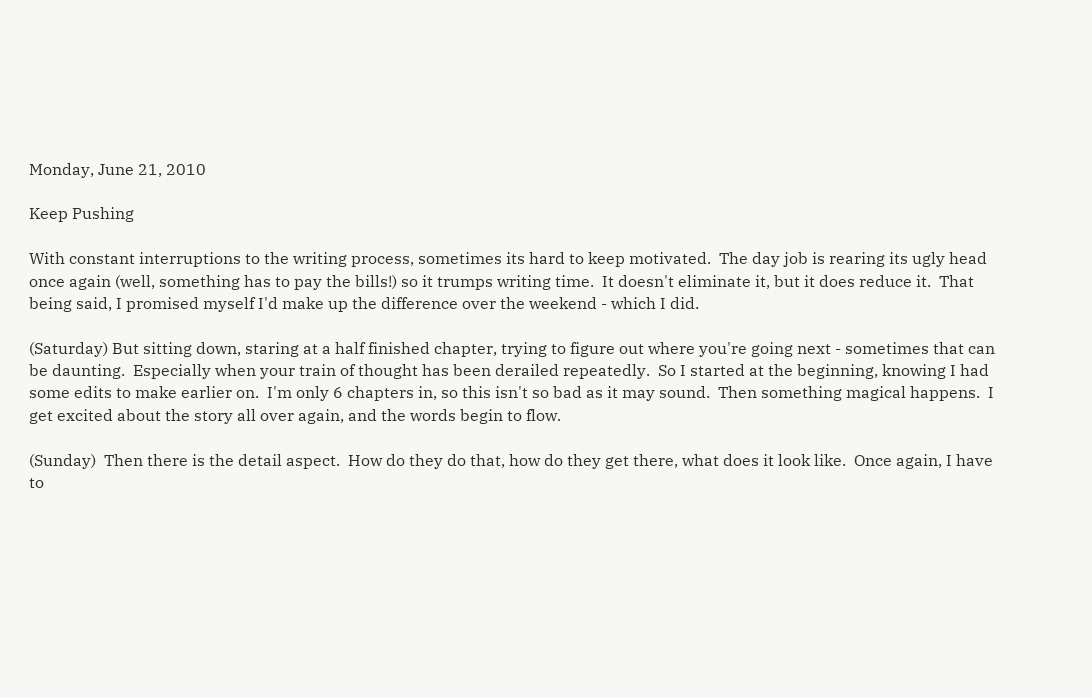Monday, June 21, 2010

Keep Pushing

With constant interruptions to the writing process, sometimes its hard to keep motivated.  The day job is rearing its ugly head once again (well, something has to pay the bills!) so it trumps writing time.  It doesn't eliminate it, but it does reduce it.  That being said, I promised myself I'd make up the difference over the weekend - which I did.

(Saturday) But sitting down, staring at a half finished chapter, trying to figure out where you're going next - sometimes that can be daunting.  Especially when your train of thought has been derailed repeatedly.  So I started at the beginning, knowing I had some edits to make earlier on.  I'm only 6 chapters in, so this isn't so bad as it may sound.  Then something magical happens.  I get excited about the story all over again, and the words begin to flow.

(Sunday)  Then there is the detail aspect.  How do they do that, how do they get there, what does it look like.  Once again, I have to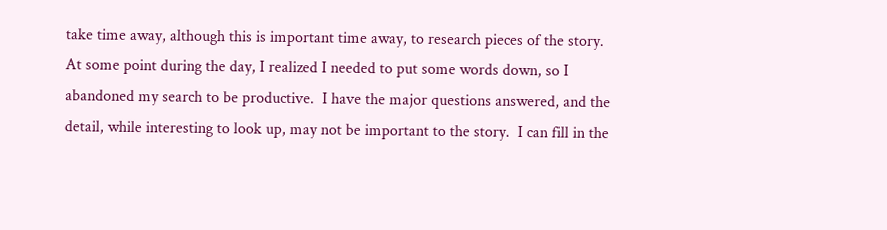take time away, although this is important time away, to research pieces of the story.  At some point during the day, I realized I needed to put some words down, so I abandoned my search to be productive.  I have the major questions answered, and the detail, while interesting to look up, may not be important to the story.  I can fill in the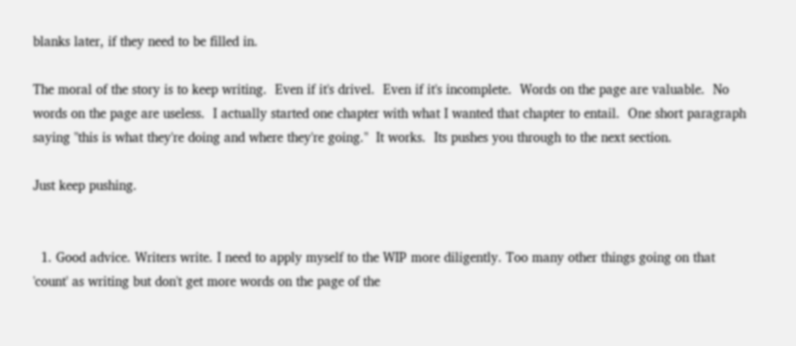blanks later, if they need to be filled in.

The moral of the story is to keep writing.  Even if it's drivel.  Even if it's incomplete.  Words on the page are valuable.  No words on the page are useless.  I actually started one chapter with what I wanted that chapter to entail.  One short paragraph saying "this is what they're doing and where they're going."  It works.  Its pushes you through to the next section.

Just keep pushing.


  1. Good advice. Writers write. I need to apply myself to the WIP more diligently. Too many other things going on that 'count' as writing but don't get more words on the page of the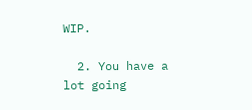WIP.

  2. You have a lot going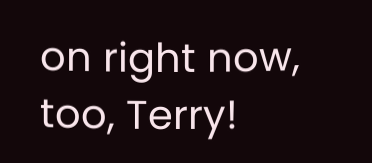on right now, too, Terry!